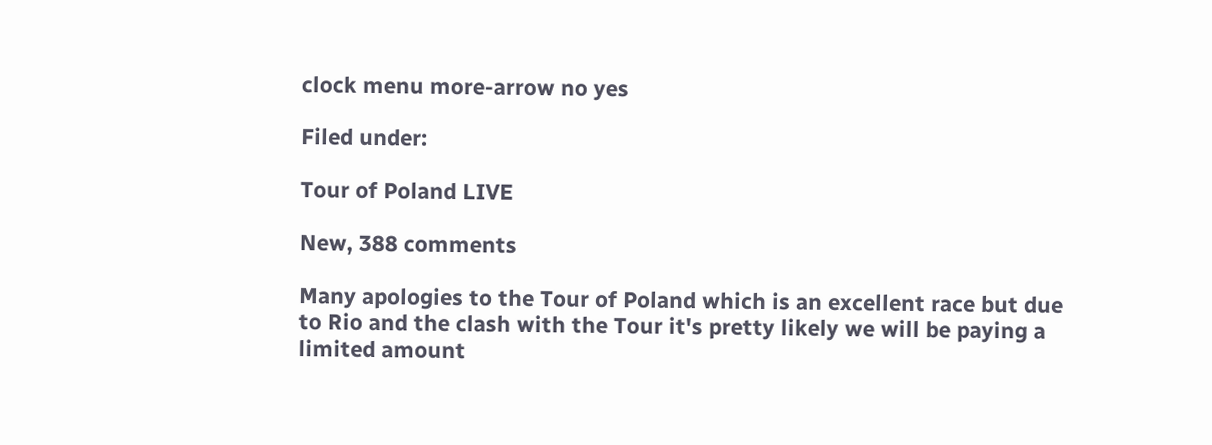clock menu more-arrow no yes

Filed under:

Tour of Poland LIVE

New, 388 comments

Many apologies to the Tour of Poland which is an excellent race but due to Rio and the clash with the Tour it's pretty likely we will be paying a limited amount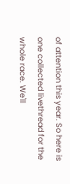of attention this year. So here is one collected livethread for the whole race. We'll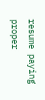resume paying proper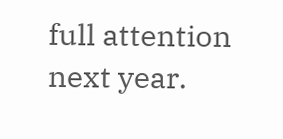full attention next year.